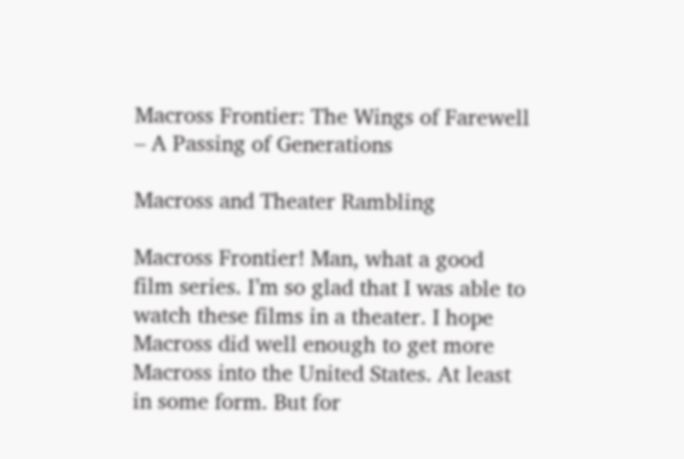Macross Frontier: The Wings of Farewell – A Passing of Generations

Macross and Theater Rambling

Macross Frontier! Man, what a good film series. I’m so glad that I was able to watch these films in a theater. I hope Macross did well enough to get more Macross into the United States. At least in some form. But for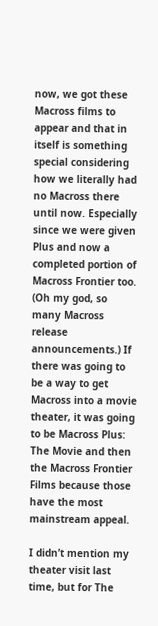now, we got these Macross films to appear and that in itself is something special considering how we literally had no Macross there until now. Especially since we were given Plus and now a completed portion of Macross Frontier too. (Oh my god, so many Macross release announcements.) If there was going to be a way to get Macross into a movie theater, it was going to be Macross Plus: The Movie and then the Macross Frontier Films because those have the most mainstream appeal.

I didn’t mention my theater visit last time, but for The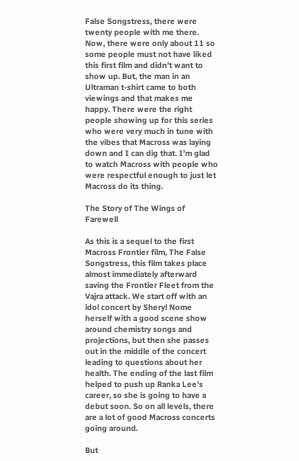False Songstress, there were twenty people with me there. Now, there were only about 11 so some people must not have liked this first film and didn’t want to show up. But, the man in an Ultraman t-shirt came to both viewings and that makes me happy. There were the right people showing up for this series who were very much in tune with the vibes that Macross was laying down and I can dig that. I’m glad to watch Macross with people who were respectful enough to just let Macross do its thing.

The Story of The Wings of Farewell

As this is a sequel to the first Macross Frontier film, The False Songstress, this film takes place almost immediately afterward saving the Frontier Fleet from the Vajra attack. We start off with an idol concert by Sheryl Nome herself with a good scene show around chemistry songs and projections, but then she passes out in the middle of the concert leading to questions about her health. The ending of the last film helped to push up Ranka Lee’s career, so she is going to have a debut soon. So on all levels, there are a lot of good Macross concerts going around.

But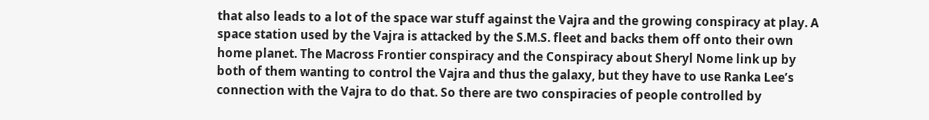that also leads to a lot of the space war stuff against the Vajra and the growing conspiracy at play. A space station used by the Vajra is attacked by the S.M.S. fleet and backs them off onto their own home planet. The Macross Frontier conspiracy and the Conspiracy about Sheryl Nome link up by both of them wanting to control the Vajra and thus the galaxy, but they have to use Ranka Lee’s connection with the Vajra to do that. So there are two conspiracies of people controlled by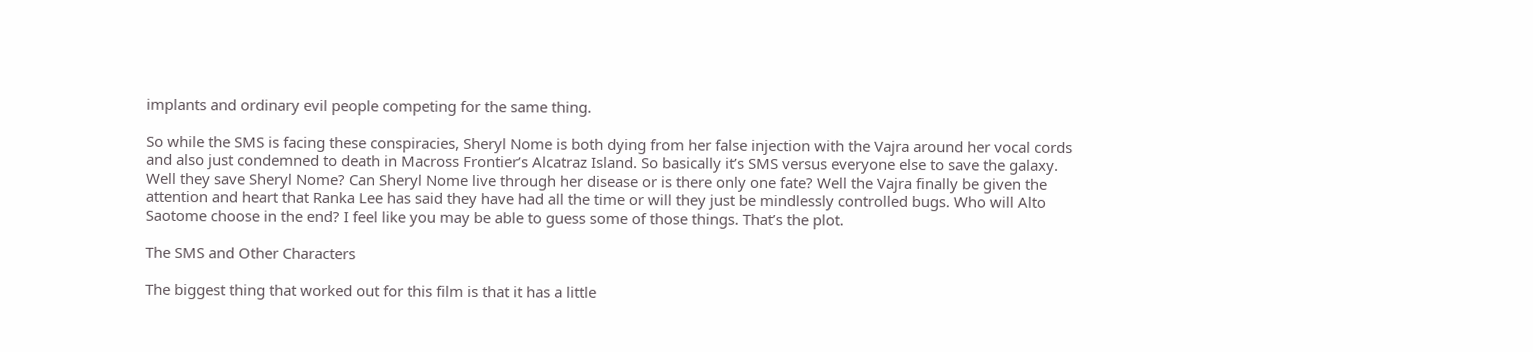implants and ordinary evil people competing for the same thing.

So while the SMS is facing these conspiracies, Sheryl Nome is both dying from her false injection with the Vajra around her vocal cords and also just condemned to death in Macross Frontier’s Alcatraz Island. So basically it’s SMS versus everyone else to save the galaxy. Well they save Sheryl Nome? Can Sheryl Nome live through her disease or is there only one fate? Well the Vajra finally be given the attention and heart that Ranka Lee has said they have had all the time or will they just be mindlessly controlled bugs. Who will Alto Saotome choose in the end? I feel like you may be able to guess some of those things. That’s the plot.

The SMS and Other Characters

The biggest thing that worked out for this film is that it has a little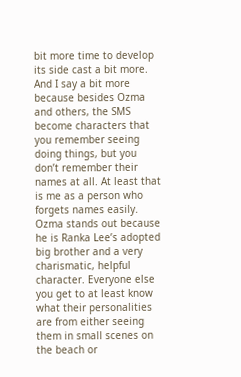bit more time to develop its side cast a bit more. And I say a bit more because besides Ozma and others, the SMS become characters that you remember seeing doing things, but you don’t remember their names at all. At least that is me as a person who forgets names easily. Ozma stands out because he is Ranka Lee’s adopted big brother and a very charismatic, helpful character. Everyone else you get to at least know what their personalities are from either seeing them in small scenes on the beach or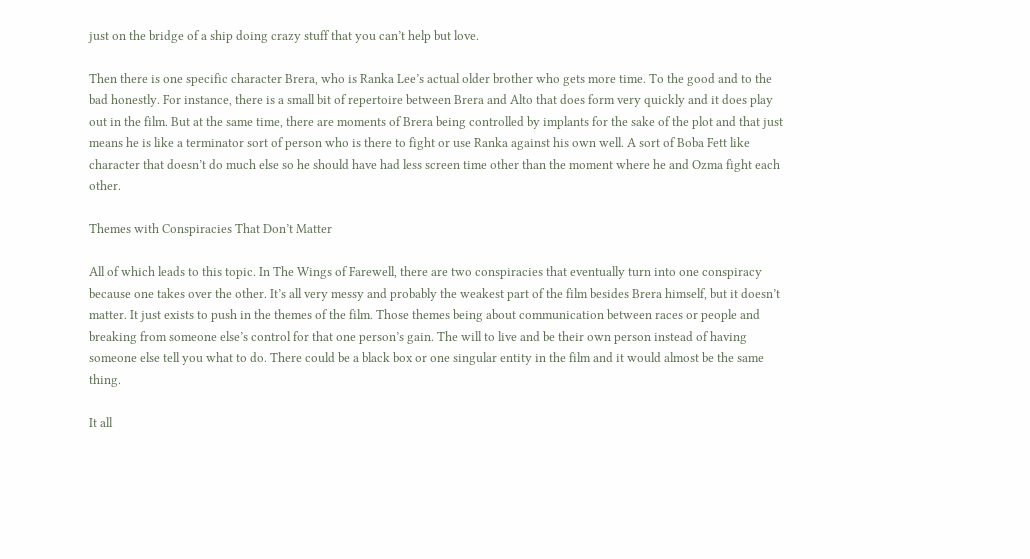just on the bridge of a ship doing crazy stuff that you can’t help but love.

Then there is one specific character Brera, who is Ranka Lee’s actual older brother who gets more time. To the good and to the bad honestly. For instance, there is a small bit of repertoire between Brera and Alto that does form very quickly and it does play out in the film. But at the same time, there are moments of Brera being controlled by implants for the sake of the plot and that just means he is like a terminator sort of person who is there to fight or use Ranka against his own well. A sort of Boba Fett like character that doesn’t do much else so he should have had less screen time other than the moment where he and Ozma fight each other.

Themes with Conspiracies That Don’t Matter

All of which leads to this topic. In The Wings of Farewell, there are two conspiracies that eventually turn into one conspiracy because one takes over the other. It’s all very messy and probably the weakest part of the film besides Brera himself, but it doesn’t matter. It just exists to push in the themes of the film. Those themes being about communication between races or people and breaking from someone else’s control for that one person’s gain. The will to live and be their own person instead of having someone else tell you what to do. There could be a black box or one singular entity in the film and it would almost be the same thing.

It all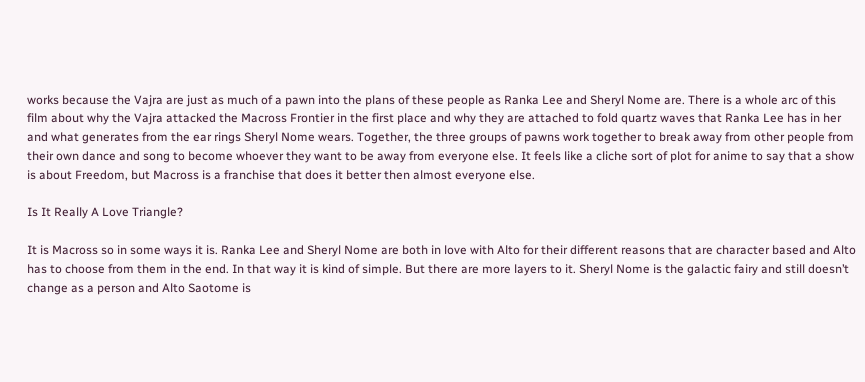works because the Vajra are just as much of a pawn into the plans of these people as Ranka Lee and Sheryl Nome are. There is a whole arc of this film about why the Vajra attacked the Macross Frontier in the first place and why they are attached to fold quartz waves that Ranka Lee has in her and what generates from the ear rings Sheryl Nome wears. Together, the three groups of pawns work together to break away from other people from their own dance and song to become whoever they want to be away from everyone else. It feels like a cliche sort of plot for anime to say that a show is about Freedom, but Macross is a franchise that does it better then almost everyone else.

Is It Really A Love Triangle?

It is Macross so in some ways it is. Ranka Lee and Sheryl Nome are both in love with Alto for their different reasons that are character based and Alto has to choose from them in the end. In that way it is kind of simple. But there are more layers to it. Sheryl Nome is the galactic fairy and still doesn’t change as a person and Alto Saotome is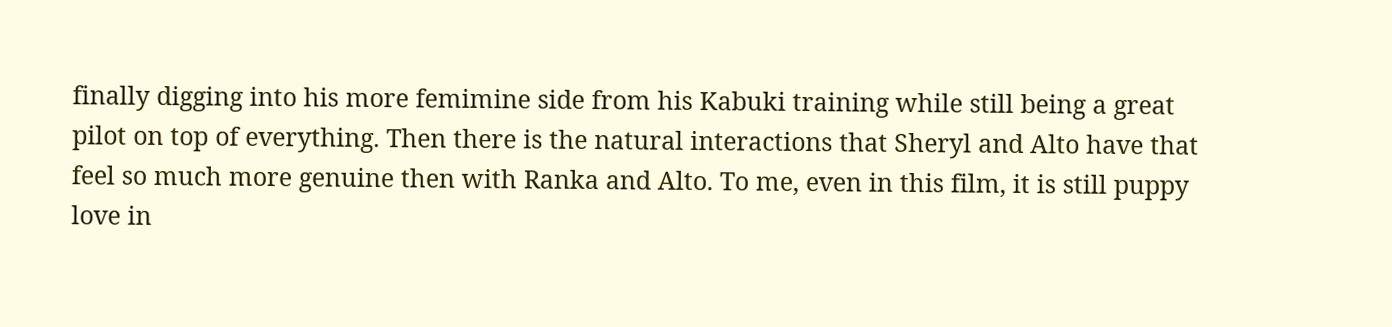finally digging into his more femimine side from his Kabuki training while still being a great pilot on top of everything. Then there is the natural interactions that Sheryl and Alto have that feel so much more genuine then with Ranka and Alto. To me, even in this film, it is still puppy love in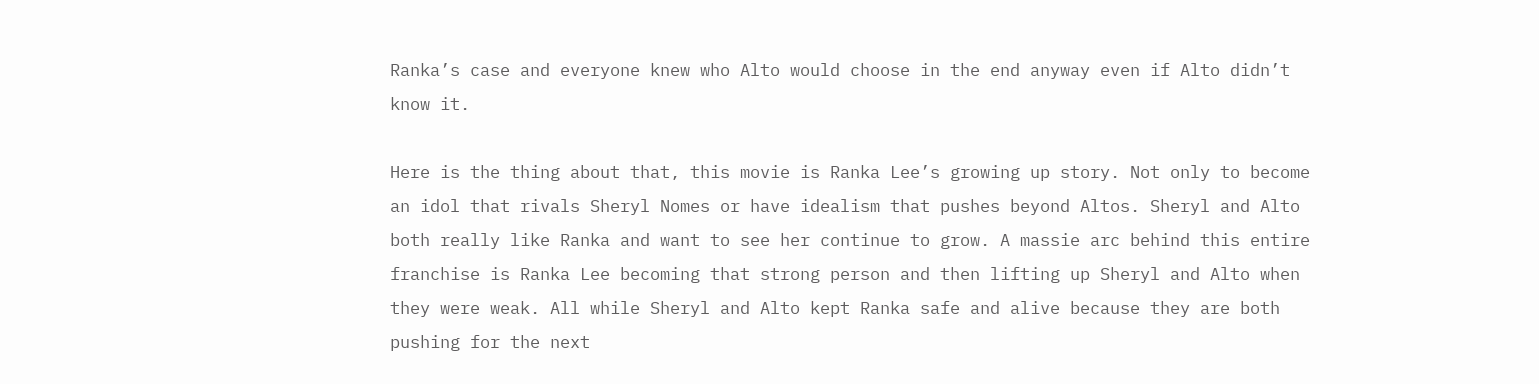Ranka’s case and everyone knew who Alto would choose in the end anyway even if Alto didn’t know it.

Here is the thing about that, this movie is Ranka Lee’s growing up story. Not only to become an idol that rivals Sheryl Nomes or have idealism that pushes beyond Altos. Sheryl and Alto both really like Ranka and want to see her continue to grow. A massie arc behind this entire franchise is Ranka Lee becoming that strong person and then lifting up Sheryl and Alto when they were weak. All while Sheryl and Alto kept Ranka safe and alive because they are both pushing for the next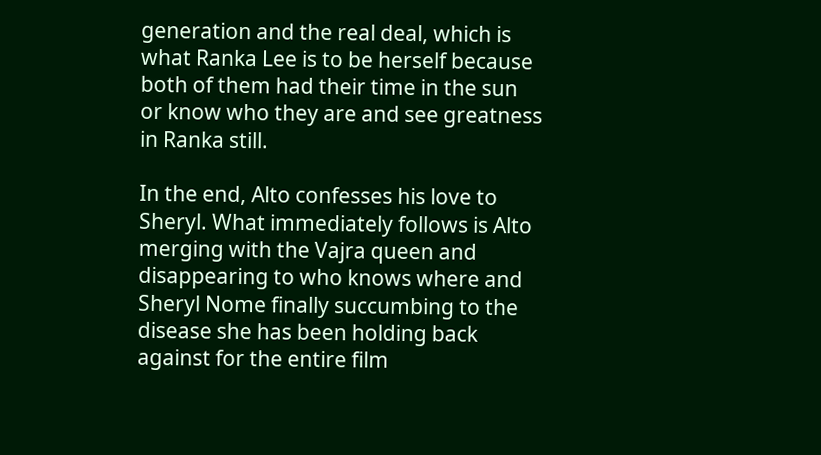generation and the real deal, which is what Ranka Lee is to be herself because both of them had their time in the sun or know who they are and see greatness in Ranka still.

In the end, Alto confesses his love to Sheryl. What immediately follows is Alto merging with the Vajra queen and disappearing to who knows where and Sheryl Nome finally succumbing to the disease she has been holding back against for the entire film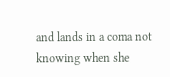and lands in a coma not knowing when she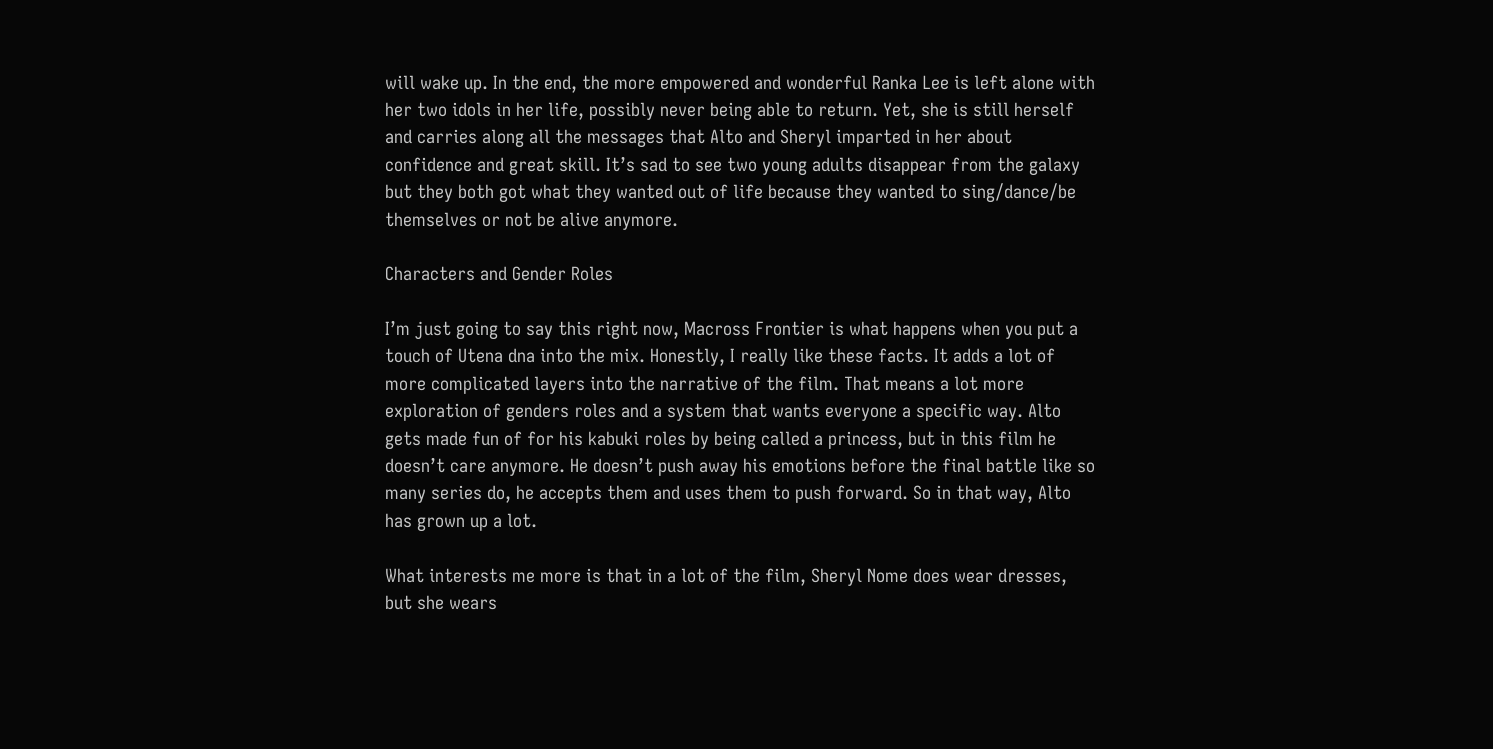will wake up. In the end, the more empowered and wonderful Ranka Lee is left alone with her two idols in her life, possibly never being able to return. Yet, she is still herself and carries along all the messages that Alto and Sheryl imparted in her about confidence and great skill. It’s sad to see two young adults disappear from the galaxy but they both got what they wanted out of life because they wanted to sing/dance/be themselves or not be alive anymore.

Characters and Gender Roles

I’m just going to say this right now, Macross Frontier is what happens when you put a touch of Utena dna into the mix. Honestly, I really like these facts. It adds a lot of more complicated layers into the narrative of the film. That means a lot more exploration of genders roles and a system that wants everyone a specific way. Alto gets made fun of for his kabuki roles by being called a princess, but in this film he doesn’t care anymore. He doesn’t push away his emotions before the final battle like so many series do, he accepts them and uses them to push forward. So in that way, Alto has grown up a lot.

What interests me more is that in a lot of the film, Sheryl Nome does wear dresses, but she wears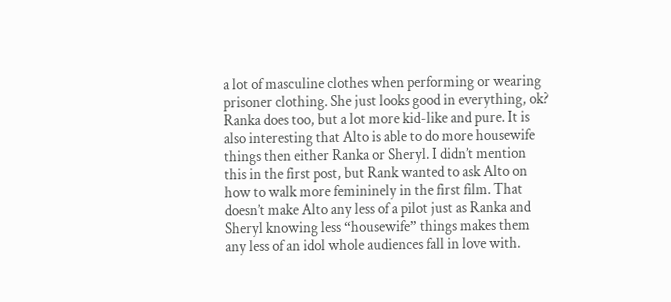a lot of masculine clothes when performing or wearing prisoner clothing. She just looks good in everything, ok? Ranka does too, but a lot more kid-like and pure. It is also interesting that Alto is able to do more housewife things then either Ranka or Sheryl. I didn’t mention this in the first post, but Rank wanted to ask Alto on how to walk more femininely in the first film. That doesn’t make Alto any less of a pilot just as Ranka and Sheryl knowing less “housewife” things makes them any less of an idol whole audiences fall in love with.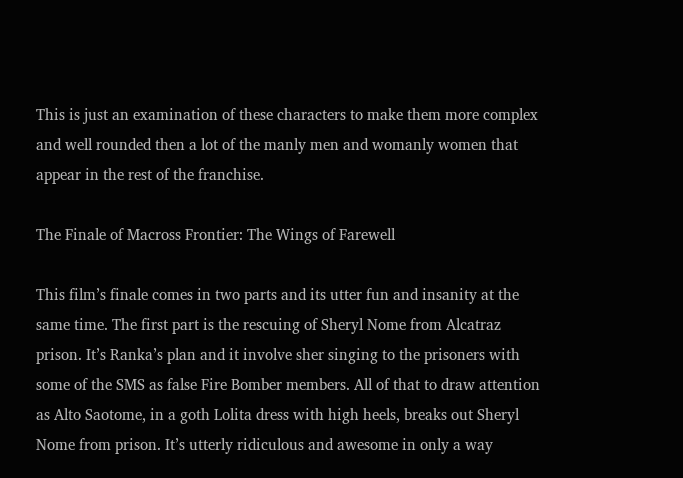This is just an examination of these characters to make them more complex and well rounded then a lot of the manly men and womanly women that appear in the rest of the franchise.

The Finale of Macross Frontier: The Wings of Farewell

This film’s finale comes in two parts and its utter fun and insanity at the same time. The first part is the rescuing of Sheryl Nome from Alcatraz prison. It’s Ranka’s plan and it involve sher singing to the prisoners with some of the SMS as false Fire Bomber members. All of that to draw attention as Alto Saotome, in a goth Lolita dress with high heels, breaks out Sheryl Nome from prison. It’s utterly ridiculous and awesome in only a way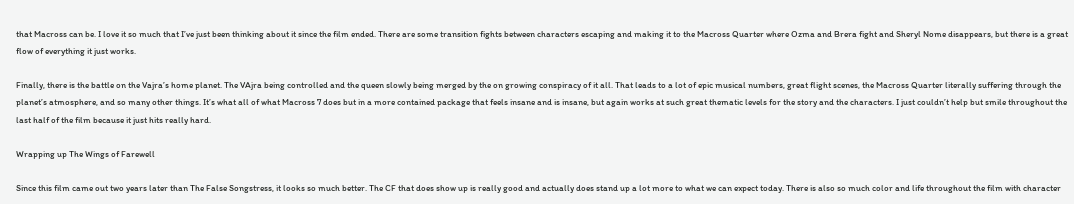that Macross can be. I love it so much that I’ve just been thinking about it since the film ended. There are some transition fights between characters escaping and making it to the Macross Quarter where Ozma and Brera fight and Sheryl Nome disappears, but there is a great flow of everything it just works.

Finally, there is the battle on the Vajra’s home planet. The VAjra being controlled and the queen slowly being merged by the on growing conspiracy of it all. That leads to a lot of epic musical numbers, great flight scenes, the Macross Quarter literally suffering through the planet’s atmosphere, and so many other things. It’s what all of what Macross 7 does but in a more contained package that feels insane and is insane, but again works at such great thematic levels for the story and the characters. I just couldn’t help but smile throughout the last half of the film because it just hits really hard.

Wrapping up The Wings of Farewell

Since this film came out two years later than The False Songstress, it looks so much better. The CF that does show up is really good and actually does stand up a lot more to what we can expect today. There is also so much color and life throughout the film with character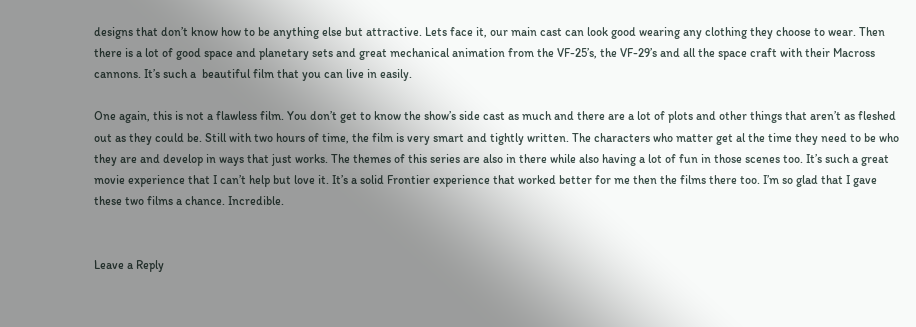designs that don’t know how to be anything else but attractive. Lets face it, our main cast can look good wearing any clothing they choose to wear. Then there is a lot of good space and planetary sets and great mechanical animation from the VF-25’s, the VF-29’s and all the space craft with their Macross cannons. It’s such a  beautiful film that you can live in easily.

One again, this is not a flawless film. You don’t get to know the show’s side cast as much and there are a lot of plots and other things that aren’t as fleshed out as they could be. Still with two hours of time, the film is very smart and tightly written. The characters who matter get al the time they need to be who they are and develop in ways that just works. The themes of this series are also in there while also having a lot of fun in those scenes too. It’s such a great movie experience that I can’t help but love it. It’s a solid Frontier experience that worked better for me then the films there too. I’m so glad that I gave these two films a chance. Incredible.


Leave a Reply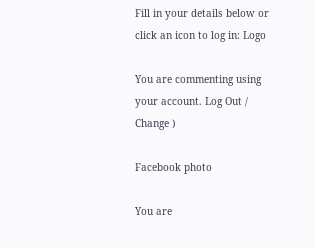Fill in your details below or click an icon to log in: Logo

You are commenting using your account. Log Out /  Change )

Facebook photo

You are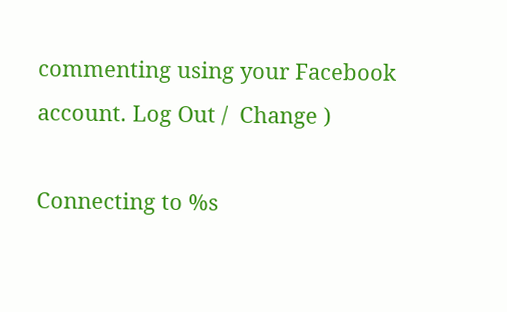commenting using your Facebook account. Log Out /  Change )

Connecting to %s